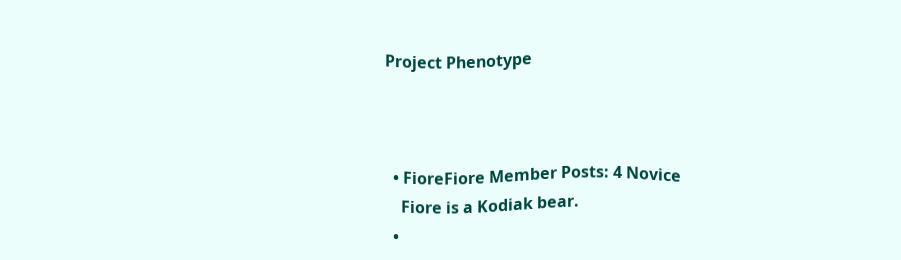Project Phenotype



  • FioreFiore Member Posts: 4 Novice
    Fiore is a Kodiak bear.
  •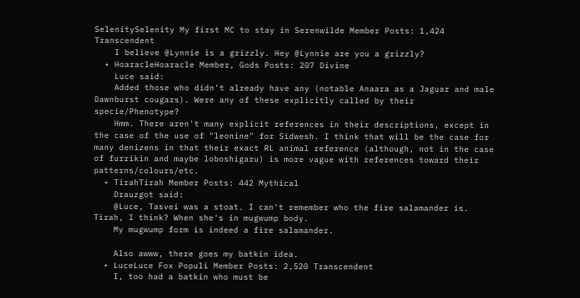SelenitySelenity My first MC to stay in Serenwilde Member Posts: 1,424 Transcendent
    I believe @Lynnie is a grizzly. Hey @Lynnie are you a grizzly?
  • HoaracleHoaracle Member, Gods Posts: 207 Divine
    Luce said:
    Added those who didn't already have any (notable Anaara as a Jaguar and male Dawnburst cougars). Were any of these explicitly called by their specie/Phenotype?
    Hmm. There aren't many explicit references in their descriptions, except in the case of the use of "leonine" for Sidwesh. I think that will be the case for many denizens in that their exact RL animal reference (although, not in the case of furrikin and maybe loboshigaru) is more vague with references toward their patterns/colours/etc.
  • TirahTirah Member Posts: 442 Mythical
    Drauzgot said:
    @Luce, Tasvei was a stoat. I can't remember who the fire salamander is. Tirah, I think? When she's in mugwump body.
    My mugwump form is indeed a fire salamander.

    Also awww, there goes my batkin idea.
  • LuceLuce Fox Populi Member Posts: 2,520 Transcendent
    I, too had a batkin who must be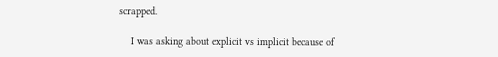scrapped.

    I was asking about explicit vs implicit because of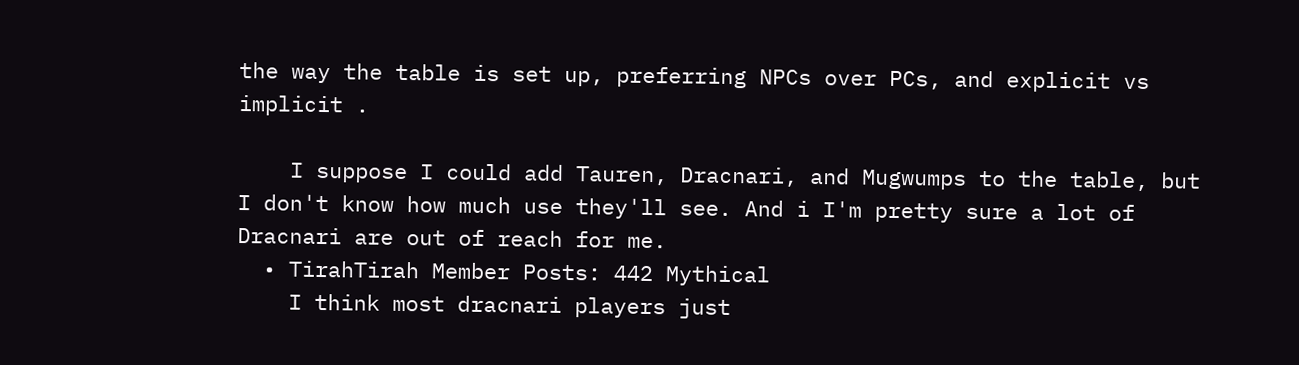the way the table is set up, preferring NPCs over PCs, and explicit vs implicit .

    I suppose I could add Tauren, Dracnari, and Mugwumps to the table, but I don't know how much use they'll see. And i I'm pretty sure a lot of Dracnari are out of reach for me.
  • TirahTirah Member Posts: 442 Mythical
    I think most dracnari players just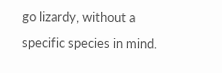go lizardy, without a specific species in mind.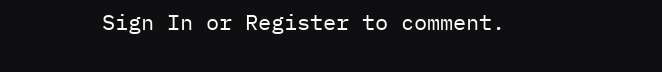Sign In or Register to comment.